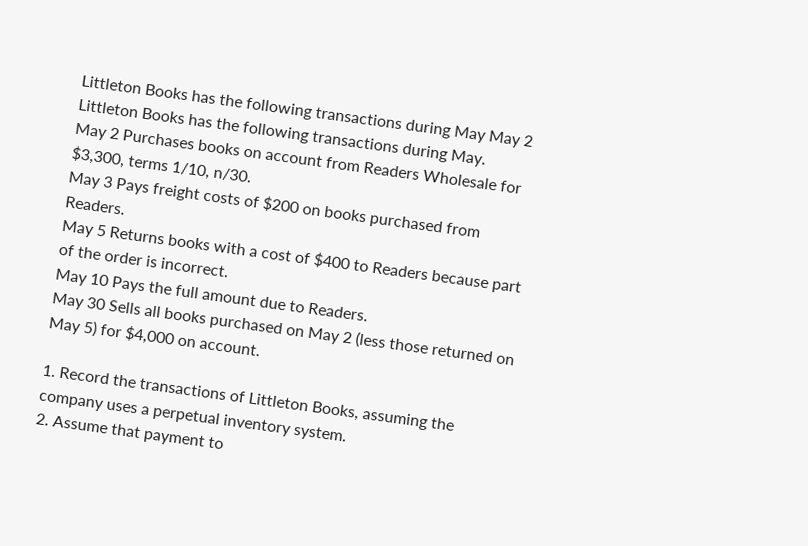Littleton Books has the following transactions during May May 2
Littleton Books has the following transactions during May.
May 2 Purchases books on account from Readers Wholesale for $3,300, terms 1/10, n/30.
May 3 Pays freight costs of $200 on books purchased from Readers.
May 5 Returns books with a cost of $400 to Readers because part of the order is incorrect.
May 10 Pays the full amount due to Readers.
May 30 Sells all books purchased on May 2 (less those returned on May 5) for $4,000 on account.

1. Record the transactions of Littleton Books, assuming the company uses a perpetual inventory system.
2. Assume that payment to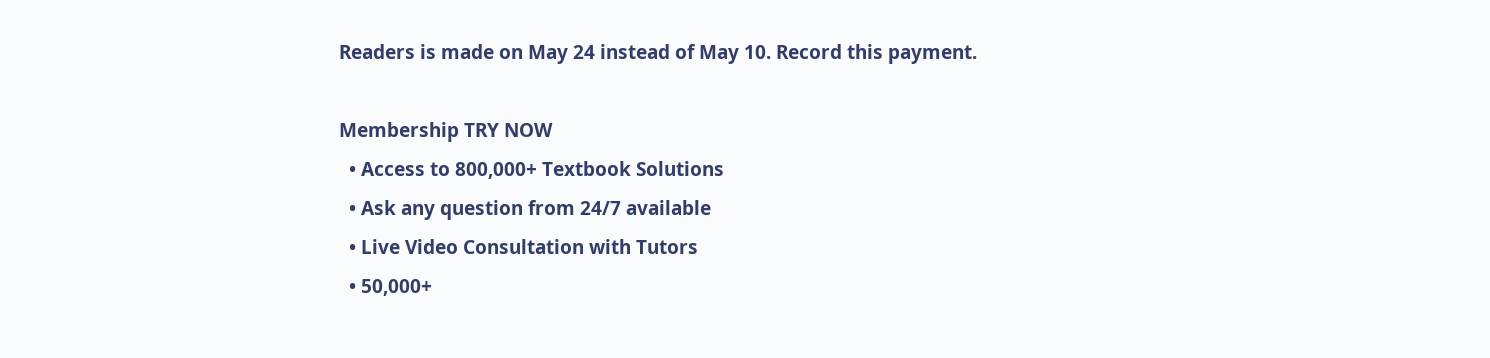Readers is made on May 24 instead of May 10. Record this payment.

Membership TRY NOW
  • Access to 800,000+ Textbook Solutions
  • Ask any question from 24/7 available
  • Live Video Consultation with Tutors
  • 50,000+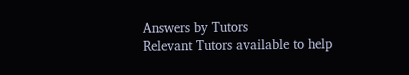Answers by Tutors
Relevant Tutors available to help